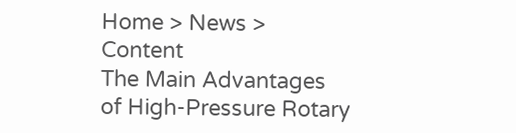Home > News > Content
The Main Advantages of High-Pressure Rotary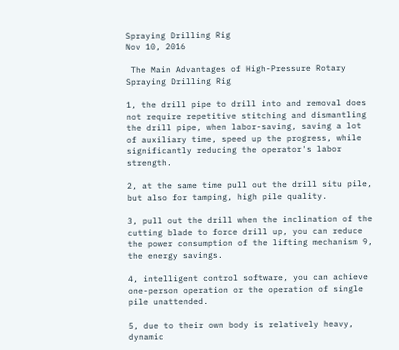Spraying Drilling Rig
Nov 10, 2016

 The Main Advantages of High-Pressure Rotary Spraying Drilling Rig

1, the drill pipe to drill into and removal does not require repetitive stitching and dismantling the drill pipe, when labor-saving, saving a lot of auxiliary time, speed up the progress, while significantly reducing the operator's labor strength.

2, at the same time pull out the drill situ pile, but also for tamping, high pile quality.

3, pull out the drill when the inclination of the cutting blade to force drill up, you can reduce the power consumption of the lifting mechanism 9, the energy savings.

4, intelligent control software, you can achieve one-person operation or the operation of single pile unattended.

5, due to their own body is relatively heavy, dynamic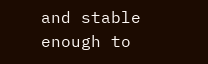and stable enough to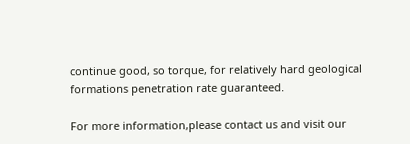continue good, so torque, for relatively hard geological formations penetration rate guaranteed.

For more information,please contact us and visit our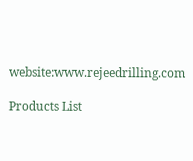website:www.rejeedrilling.com

Products List